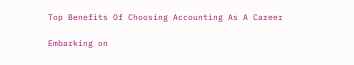Top Benefits Of Choosing Accounting As A Career

Embarking on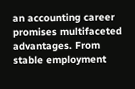an accounting career promises multifaceted advantages. From stable employment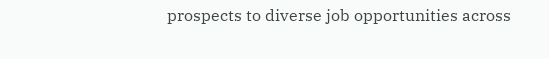prospects to diverse job opportunities across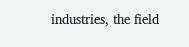industries, the field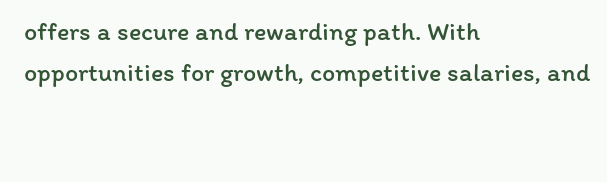offers a secure and rewarding path. With opportunities for growth, competitive salaries, and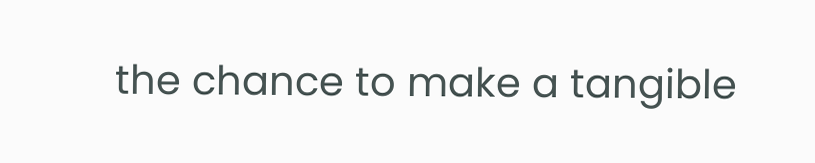the chance to make a tangible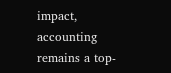impact, accounting remains a top-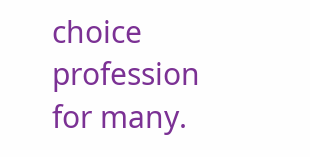choice profession for many.